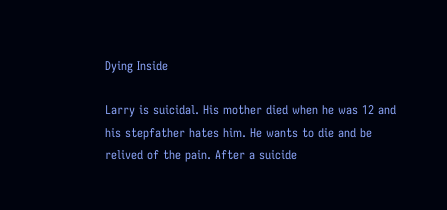Dying Inside

Larry is suicidal. His mother died when he was 12 and his stepfather hates him. He wants to die and be relived of the pain. After a suicide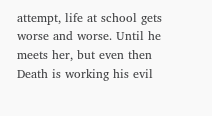attempt, life at school gets worse and worse. Until he meets her, but even then Death is working his evil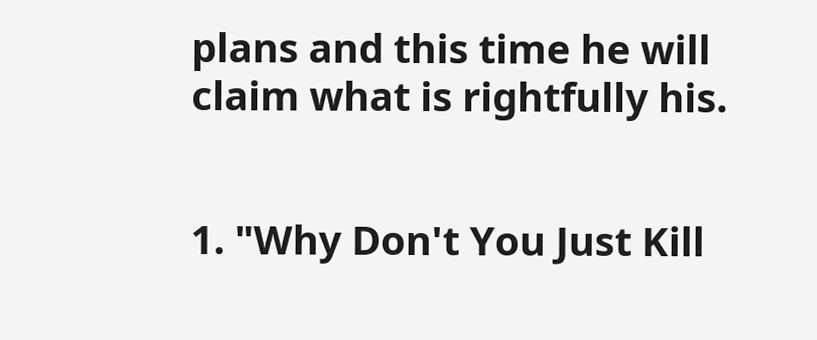plans and this time he will claim what is rightfully his.


1. "Why Don't You Just Kill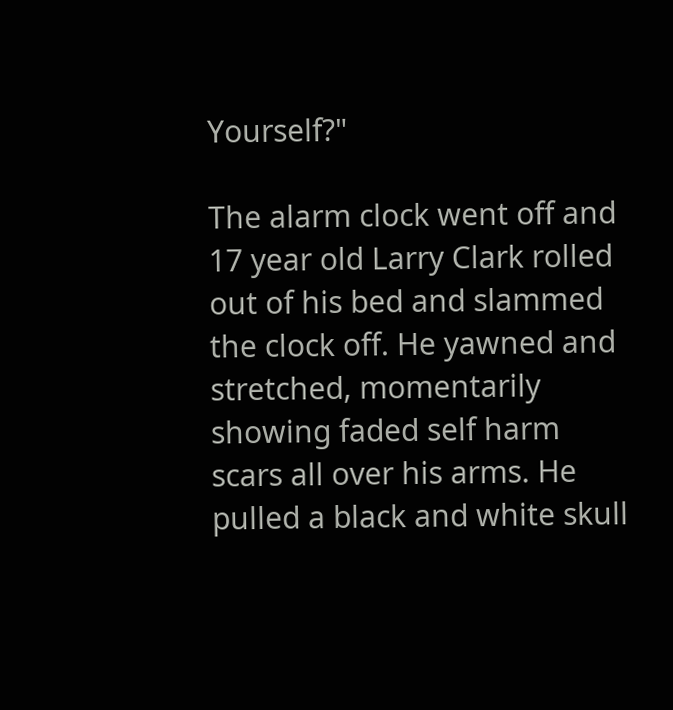Yourself?"

The alarm clock went off and 17 year old Larry Clark rolled out of his bed and slammed the clock off. He yawned and stretched, momentarily showing faded self harm scars all over his arms. He pulled a black and white skull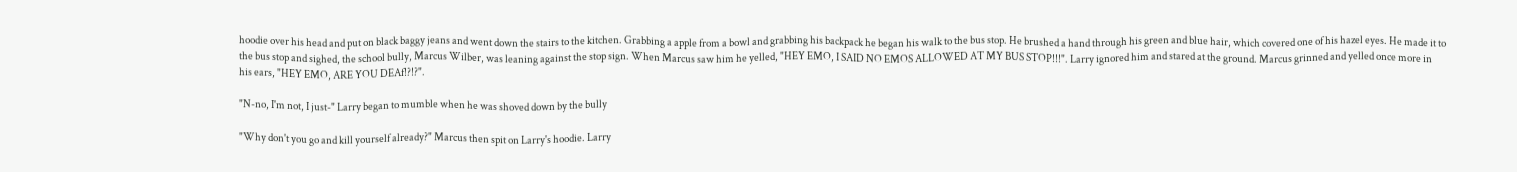hoodie over his head and put on black baggy jeans and went down the stairs to the kitchen. Grabbing a apple from a bowl and grabbing his backpack he began his walk to the bus stop. He brushed a hand through his green and blue hair, which covered one of his hazel eyes. He made it to the bus stop and sighed, the school bully, Marcus Wilber, was leaning against the stop sign. When Marcus saw him he yelled, "HEY EMO, I SAID NO EMOS ALLOWED AT MY BUS STOP!!!". Larry ignored him and stared at the ground. Marcus grinned and yelled once more in his ears, "HEY EMO, ARE YOU DEAf!?!?".

"N-no, I'm not, I just-" Larry began to mumble when he was shoved down by the bully

"Why don't you go and kill yourself already?" Marcus then spit on Larry's hoodie. Larry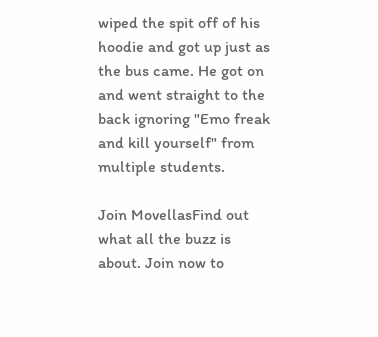wiped the spit off of his hoodie and got up just as the bus came. He got on and went straight to the back ignoring "Emo freak and kill yourself" from multiple students.

Join MovellasFind out what all the buzz is about. Join now to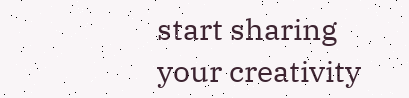start sharing your creativity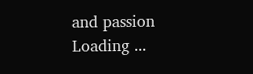and passion
Loading ...